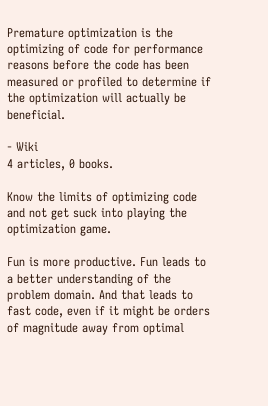Premature optimization is the optimizing of code for performance reasons before the code has been measured or profiled to determine if the optimization will actually be beneficial.

- Wiki
4 articles, 0 books.

Know the limits of optimizing code and not get suck into playing the optimization game.

Fun is more productive. Fun leads to a better understanding of the problem domain. And that leads to fast code, even if it might be orders of magnitude away from optimal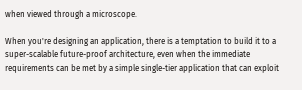when viewed through a microscope.

When you're designing an application, there is a temptation to build it to a super-scalable future-proof architecture, even when the immediate requirements can be met by a simple single-tier application that can exploit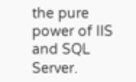the pure power of IIS and SQL Server.